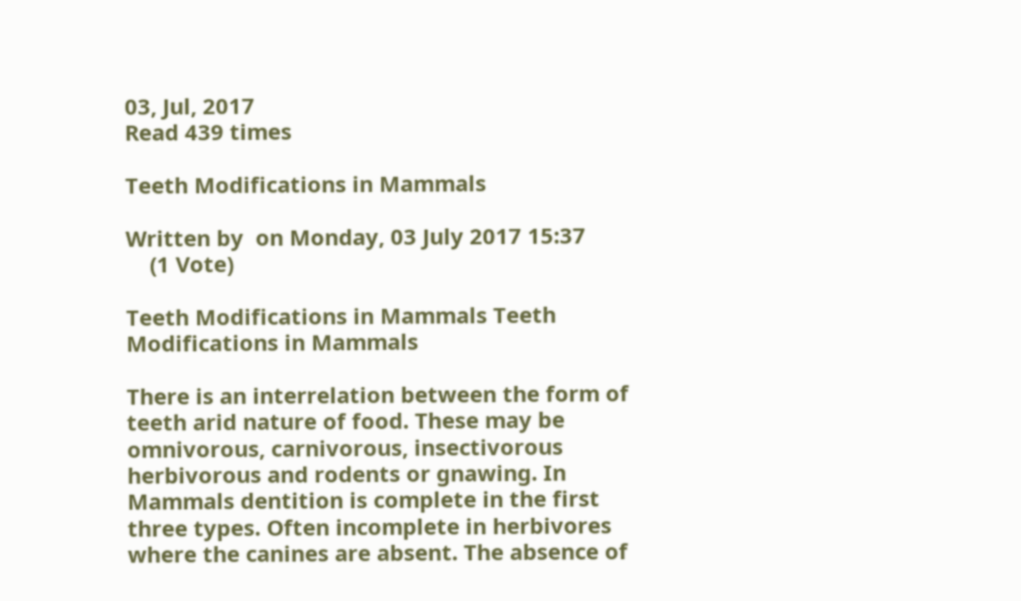03, Jul, 2017
Read 439 times

Teeth Modifications in Mammals

Written by  on Monday, 03 July 2017 15:37
    (1 Vote)

Teeth Modifications in Mammals Teeth Modifications in Mammals

There is an interrelation between the form of teeth arid nature of food. These may be omnivorous, carnivorous, insectivorous herbivorous and rodents or gnawing. In Mammals dentition is complete in the first three types. Often incomplete in herbivores where the canines are absent. The absence of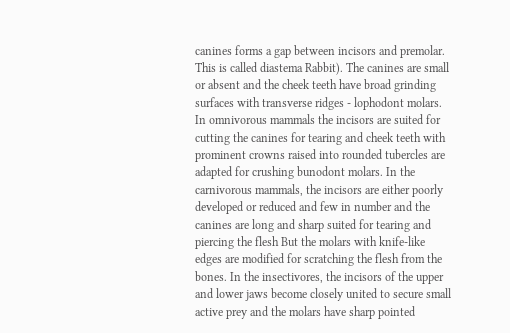canines forms a gap between incisors and premolar. This is called diastema Rabbit). The canines are small or absent and the cheek teeth have broad grinding surfaces with transverse ridges - lophodont molars. In omnivorous mammals the incisors are suited for cutting the canines for tearing and cheek teeth with prominent crowns raised into rounded tubercles are adapted for crushing bunodont molars. In the carnivorous mammals, the incisors are either poorly developed or reduced and few in number and the canines are long and sharp suited for tearing and piercing the flesh But the molars with knife-like edges are modified for scratching the flesh from the bones. In the insectivores, the incisors of the upper and lower jaws become closely united to secure small active prey and the molars have sharp pointed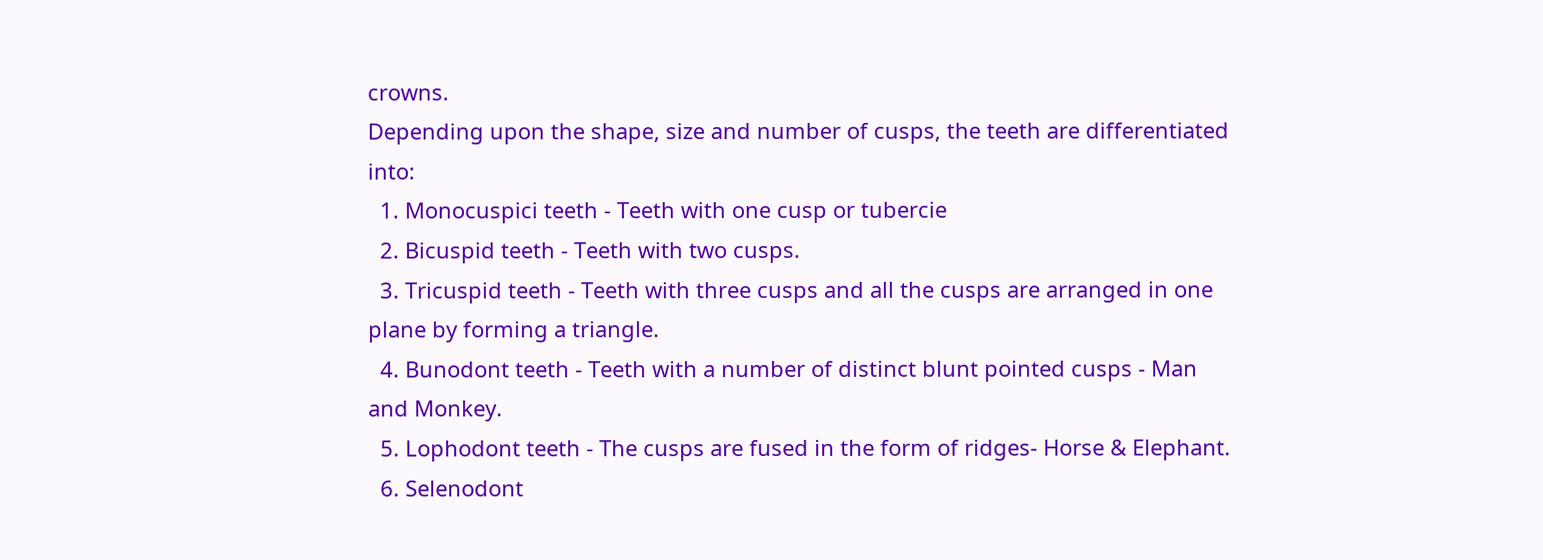crowns.
Depending upon the shape, size and number of cusps, the teeth are differentiated into:
  1. Monocuspici teeth - Teeth with one cusp or tubercie
  2. Bicuspid teeth - Teeth with two cusps.
  3. Tricuspid teeth - Teeth with three cusps and all the cusps are arranged in one plane by forming a triangle.
  4. Bunodont teeth - Teeth with a number of distinct blunt pointed cusps - Man and Monkey.
  5. Lophodont teeth - The cusps are fused in the form of ridges- Horse & Elephant.
  6. Selenodont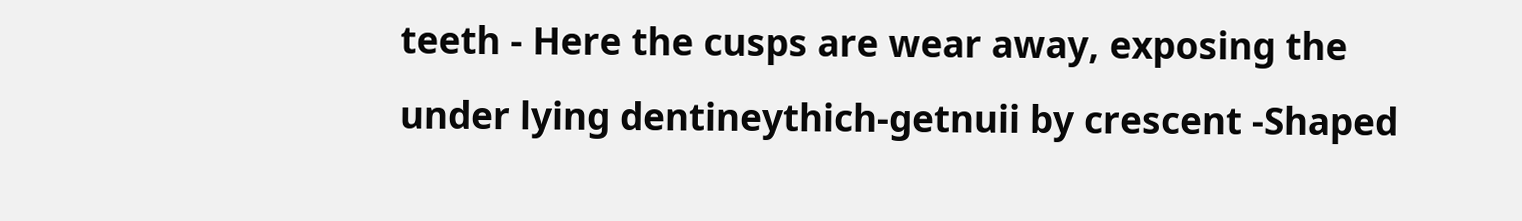teeth - Here the cusps are wear away, exposing the under lying dentineythich-getnuii by crescent -Shaped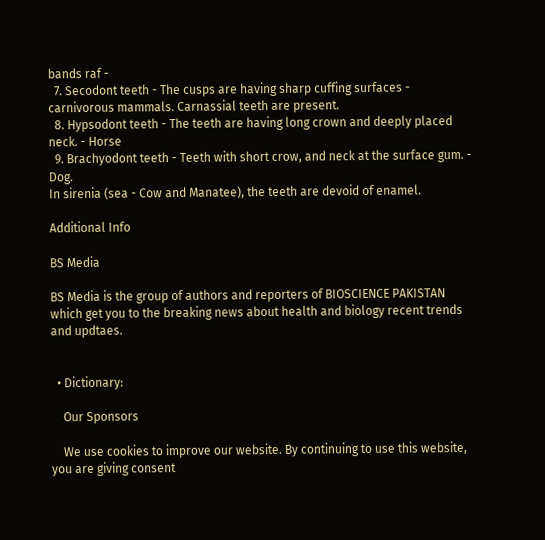bands raf -
  7. Secodont teeth - The cusps are having sharp cuffing surfaces - carnivorous mammals. Carnassial teeth are present.
  8. Hypsodont teeth - The teeth are having long crown and deeply placed neck. - Horse
  9. Brachyodont teeth - Teeth with short crow, and neck at the surface gum. - Dog.
In sirenia (sea - Cow and Manatee), the teeth are devoid of enamel.

Additional Info

BS Media

BS Media is the group of authors and reporters of BIOSCIENCE PAKISTAN which get you to the breaking news about health and biology recent trends and updtaes.


  • Dictionary:

    Our Sponsors

    We use cookies to improve our website. By continuing to use this website, you are giving consent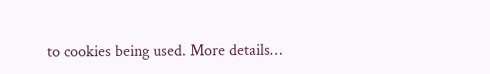to cookies being used. More details…